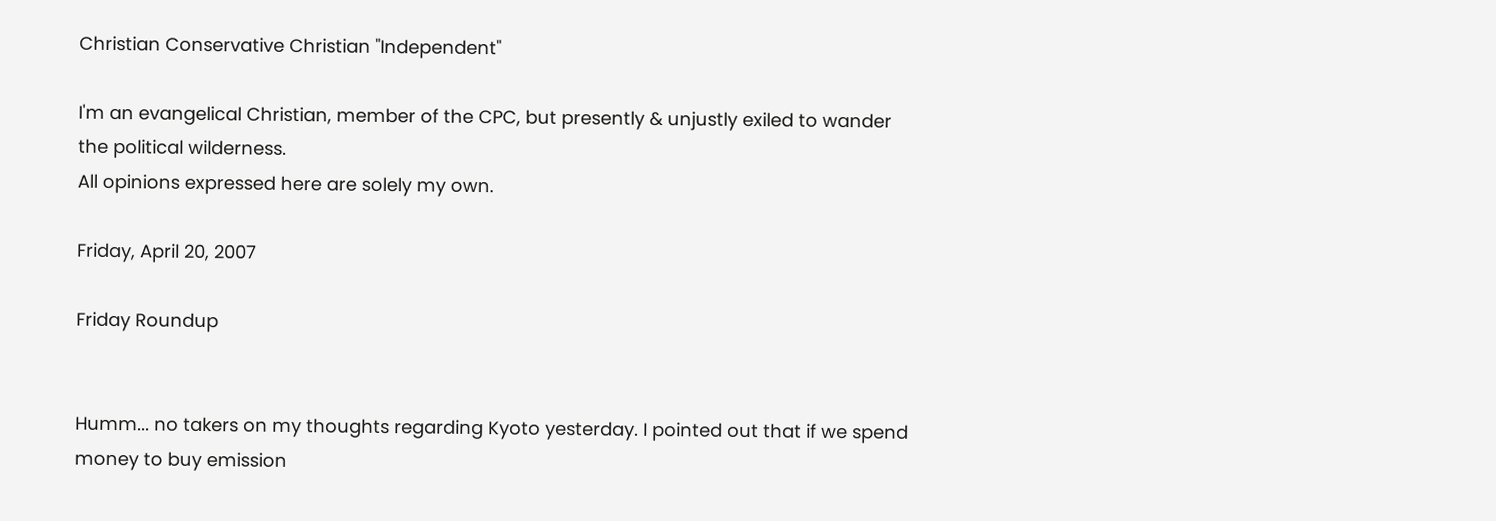Christian Conservative Christian "Independent"

I'm an evangelical Christian, member of the CPC, but presently & unjustly exiled to wander the political wilderness.
All opinions expressed here are solely my own.

Friday, April 20, 2007

Friday Roundup


Humm... no takers on my thoughts regarding Kyoto yesterday. I pointed out that if we spend money to buy emission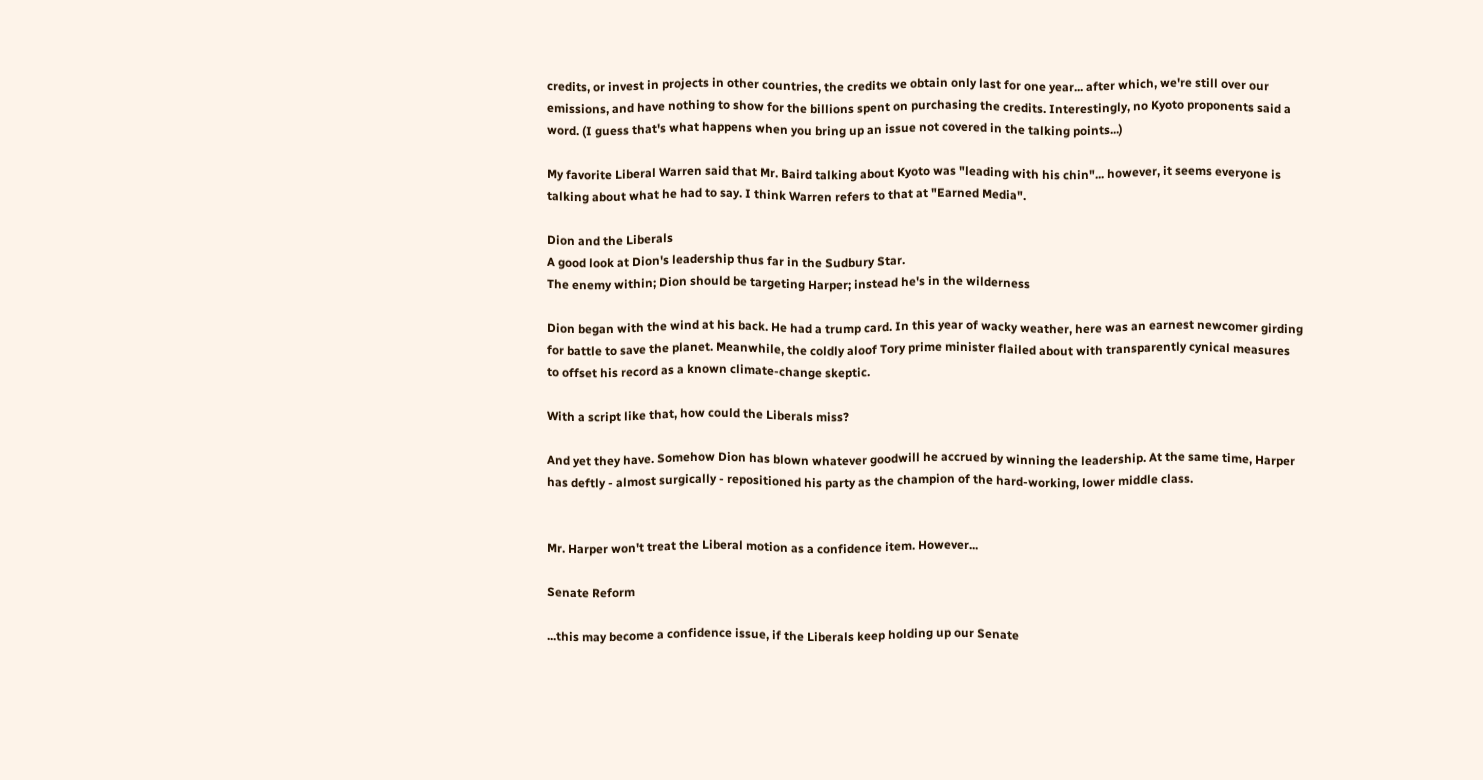credits, or invest in projects in other countries, the credits we obtain only last for one year... after which, we're still over our emissions, and have nothing to show for the billions spent on purchasing the credits. Interestingly, no Kyoto proponents said a word. (I guess that's what happens when you bring up an issue not covered in the talking points...)

My favorite Liberal Warren said that Mr. Baird talking about Kyoto was "leading with his chin"... however, it seems everyone is talking about what he had to say. I think Warren refers to that at "Earned Media".

Dion and the Liberals
A good look at Dion's leadership thus far in the Sudbury Star.
The enemy within; Dion should be targeting Harper; instead he's in the wilderness

Dion began with the wind at his back. He had a trump card. In this year of wacky weather, here was an earnest newcomer girding for battle to save the planet. Meanwhile, the coldly aloof Tory prime minister flailed about with transparently cynical measures to offset his record as a known climate-change skeptic.

With a script like that, how could the Liberals miss?

And yet they have. Somehow Dion has blown whatever goodwill he accrued by winning the leadership. At the same time, Harper has deftly - almost surgically - repositioned his party as the champion of the hard-working, lower middle class.


Mr. Harper won't treat the Liberal motion as a confidence item. However...

Senate Reform

...this may become a confidence issue, if the Liberals keep holding up our Senate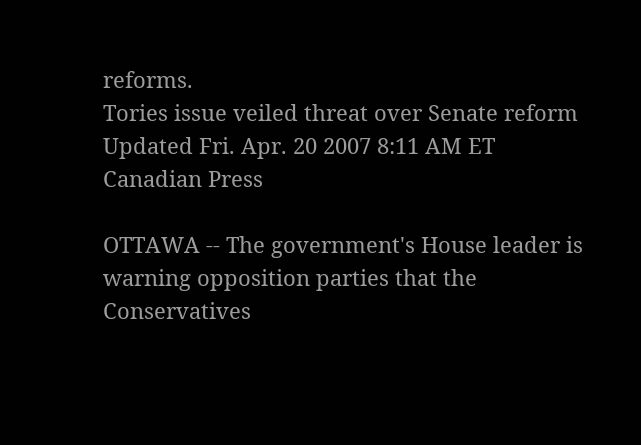reforms.
Tories issue veiled threat over Senate reform
Updated Fri. Apr. 20 2007 8:11 AM ET
Canadian Press

OTTAWA -- The government's House leader is warning opposition parties that the Conservatives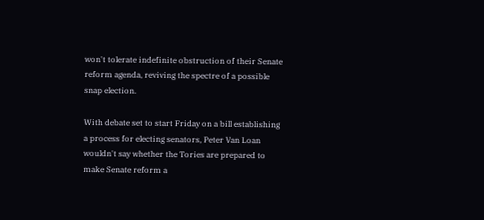won't tolerate indefinite obstruction of their Senate reform agenda, reviving the spectre of a possible snap election.

With debate set to start Friday on a bill establishing a process for electing senators, Peter Van Loan wouldn't say whether the Tories are prepared to make Senate reform a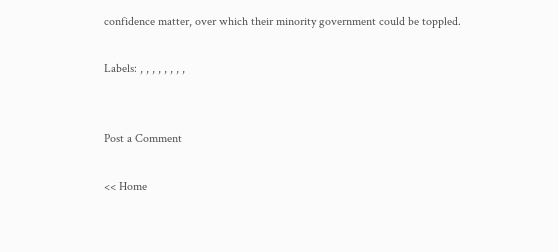confidence matter, over which their minority government could be toppled.

Labels: , , , , , , , ,


Post a Comment

<< Home